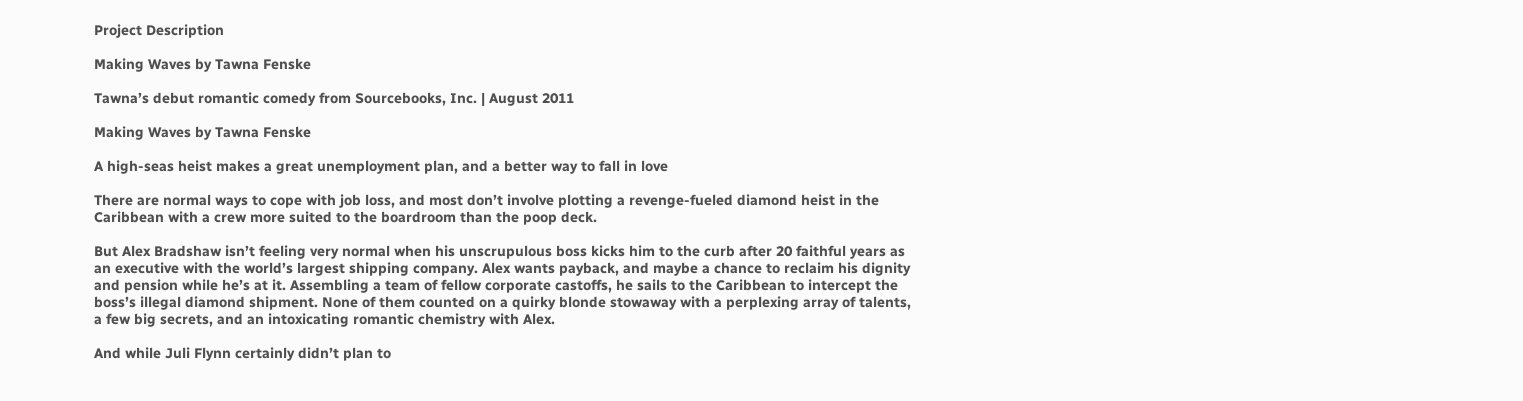Project Description

Making Waves by Tawna Fenske

Tawna’s debut romantic comedy from Sourcebooks, Inc. | August 2011

Making Waves by Tawna Fenske

A high-seas heist makes a great unemployment plan, and a better way to fall in love

There are normal ways to cope with job loss, and most don’t involve plotting a revenge-fueled diamond heist in the Caribbean with a crew more suited to the boardroom than the poop deck.

But Alex Bradshaw isn’t feeling very normal when his unscrupulous boss kicks him to the curb after 20 faithful years as an executive with the world’s largest shipping company. Alex wants payback, and maybe a chance to reclaim his dignity and pension while he’s at it. Assembling a team of fellow corporate castoffs, he sails to the Caribbean to intercept the boss’s illegal diamond shipment. None of them counted on a quirky blonde stowaway with a perplexing array of talents, a few big secrets, and an intoxicating romantic chemistry with Alex.

And while Juli Flynn certainly didn’t plan to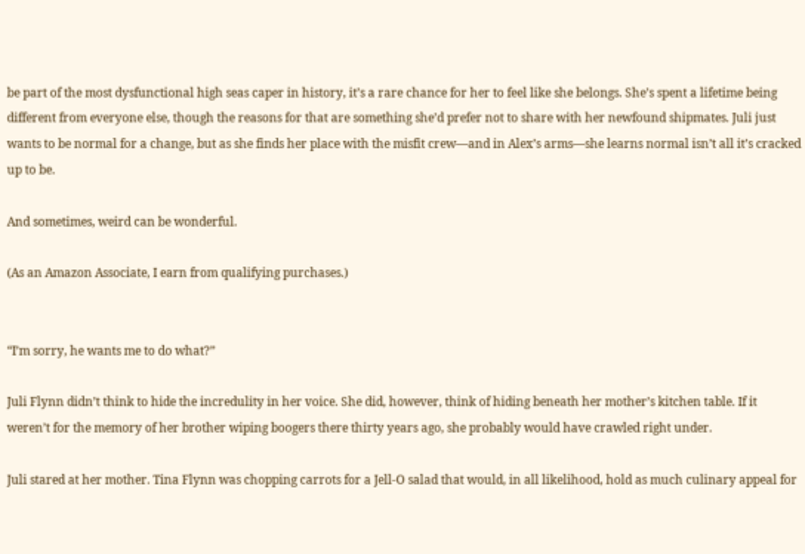be part of the most dysfunctional high seas caper in history, it’s a rare chance for her to feel like she belongs. She’s spent a lifetime being different from everyone else, though the reasons for that are something she’d prefer not to share with her newfound shipmates. Juli just wants to be normal for a change, but as she finds her place with the misfit crew—and in Alex’s arms—she learns normal isn’t all it’s cracked up to be.

And sometimes, weird can be wonderful.

(As an Amazon Associate, I earn from qualifying purchases.)


“I’m sorry, he wants me to do what?”

Juli Flynn didn’t think to hide the incredulity in her voice. She did, however, think of hiding beneath her mother’s kitchen table. If it weren’t for the memory of her brother wiping boogers there thirty years ago, she probably would have crawled right under.

Juli stared at her mother. Tina Flynn was chopping carrots for a Jell-O salad that would, in all likelihood, hold as much culinary appeal for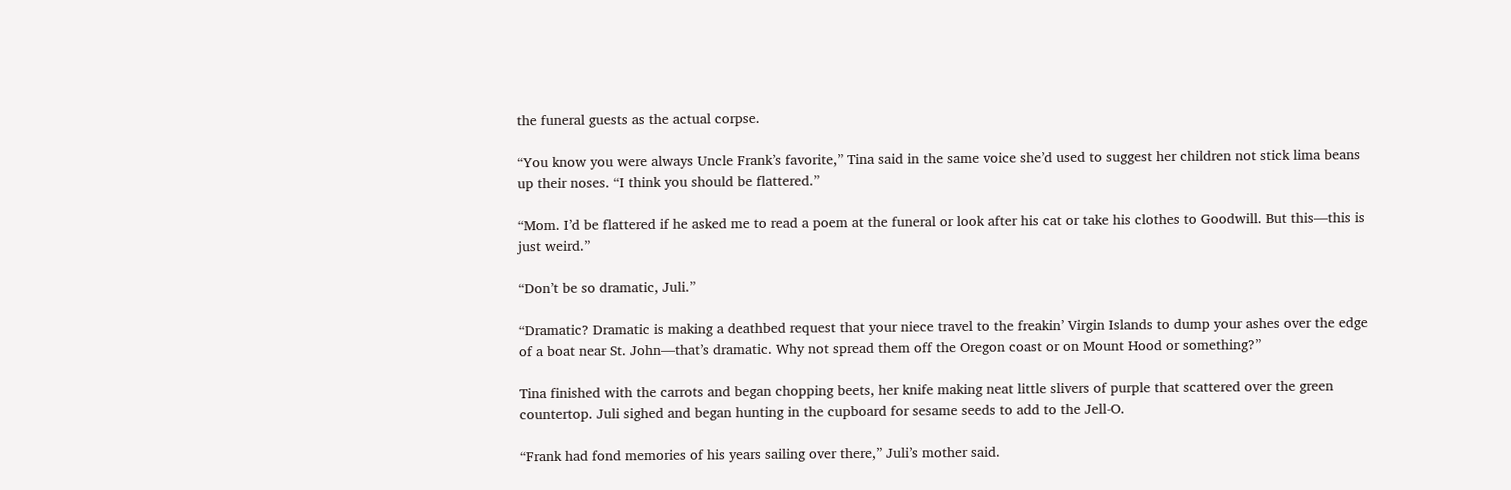the funeral guests as the actual corpse.

“You know you were always Uncle Frank’s favorite,” Tina said in the same voice she’d used to suggest her children not stick lima beans up their noses. “I think you should be flattered.”

“Mom. I’d be flattered if he asked me to read a poem at the funeral or look after his cat or take his clothes to Goodwill. But this—this is just weird.”

“Don’t be so dramatic, Juli.”

“Dramatic? Dramatic is making a deathbed request that your niece travel to the freakin’ Virgin Islands to dump your ashes over the edge of a boat near St. John—that’s dramatic. Why not spread them off the Oregon coast or on Mount Hood or something?”

Tina finished with the carrots and began chopping beets, her knife making neat little slivers of purple that scattered over the green countertop. Juli sighed and began hunting in the cupboard for sesame seeds to add to the Jell-O.

“Frank had fond memories of his years sailing over there,” Juli’s mother said.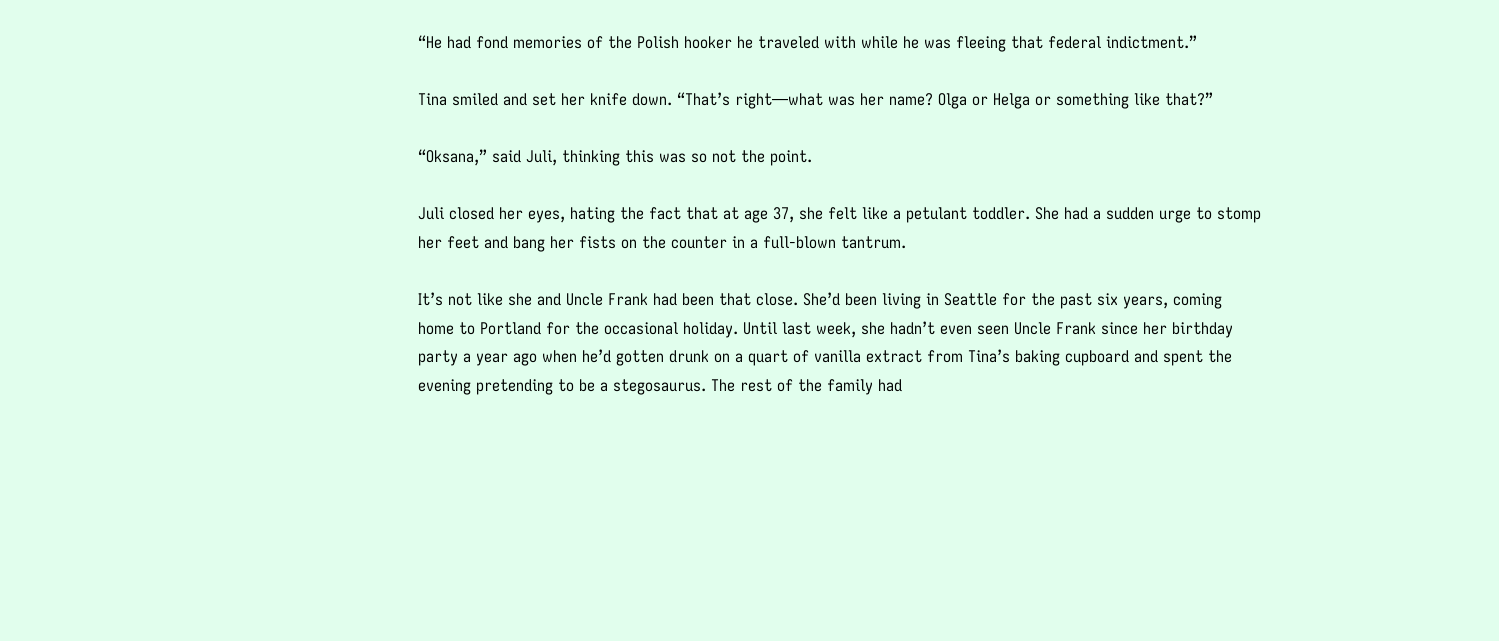“He had fond memories of the Polish hooker he traveled with while he was fleeing that federal indictment.”

Tina smiled and set her knife down. “That’s right—what was her name? Olga or Helga or something like that?”

“Oksana,” said Juli, thinking this was so not the point.

Juli closed her eyes, hating the fact that at age 37, she felt like a petulant toddler. She had a sudden urge to stomp her feet and bang her fists on the counter in a full-blown tantrum.

It’s not like she and Uncle Frank had been that close. She’d been living in Seattle for the past six years, coming home to Portland for the occasional holiday. Until last week, she hadn’t even seen Uncle Frank since her birthday party a year ago when he’d gotten drunk on a quart of vanilla extract from Tina’s baking cupboard and spent the evening pretending to be a stegosaurus. The rest of the family had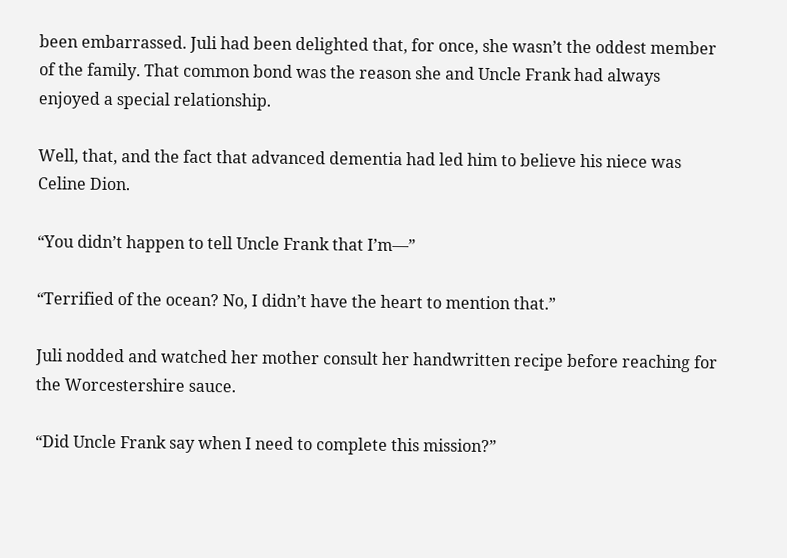been embarrassed. Juli had been delighted that, for once, she wasn’t the oddest member of the family. That common bond was the reason she and Uncle Frank had always enjoyed a special relationship.

Well, that, and the fact that advanced dementia had led him to believe his niece was Celine Dion.

“You didn’t happen to tell Uncle Frank that I’m—”

“Terrified of the ocean? No, I didn’t have the heart to mention that.”

Juli nodded and watched her mother consult her handwritten recipe before reaching for the Worcestershire sauce.

“Did Uncle Frank say when I need to complete this mission?”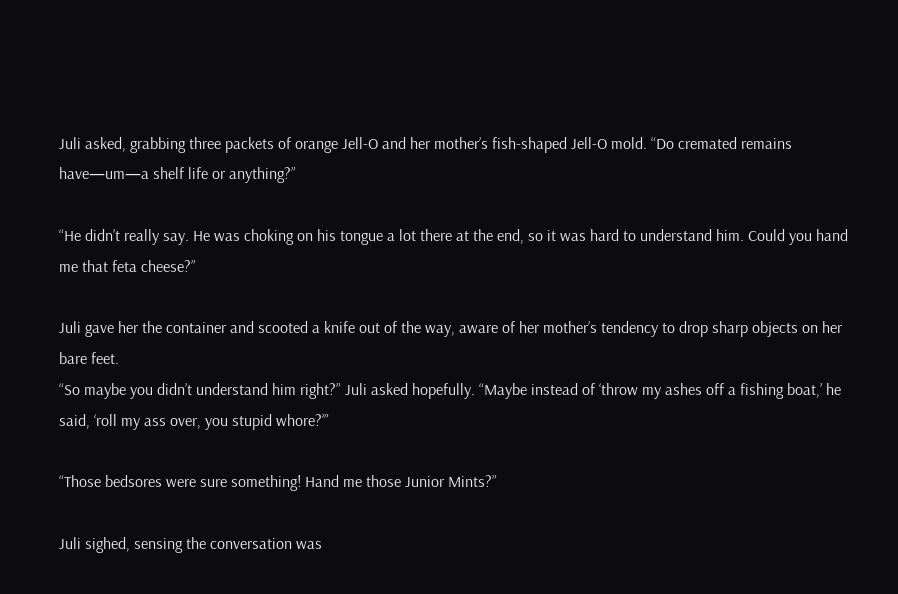Juli asked, grabbing three packets of orange Jell-O and her mother’s fish-shaped Jell-O mold. “Do cremated remains have—um—a shelf life or anything?”

“He didn’t really say. He was choking on his tongue a lot there at the end, so it was hard to understand him. Could you hand me that feta cheese?”

Juli gave her the container and scooted a knife out of the way, aware of her mother’s tendency to drop sharp objects on her bare feet.
“So maybe you didn’t understand him right?” Juli asked hopefully. “Maybe instead of ‘throw my ashes off a fishing boat,’ he said, ‘roll my ass over, you stupid whore?’”

“Those bedsores were sure something! Hand me those Junior Mints?”

Juli sighed, sensing the conversation was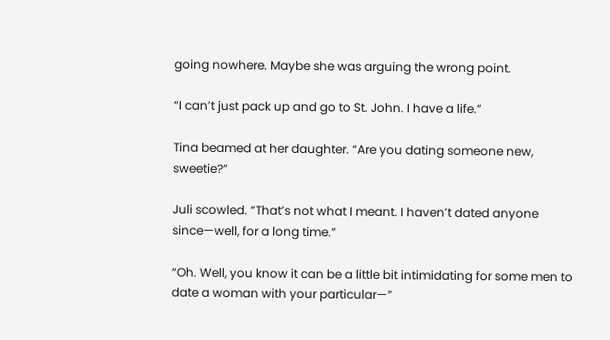going nowhere. Maybe she was arguing the wrong point.

“I can’t just pack up and go to St. John. I have a life.”

Tina beamed at her daughter. “Are you dating someone new, sweetie?”

Juli scowled. “That’s not what I meant. I haven’t dated anyone since—well, for a long time.”

“Oh. Well, you know it can be a little bit intimidating for some men to date a woman with your particular—”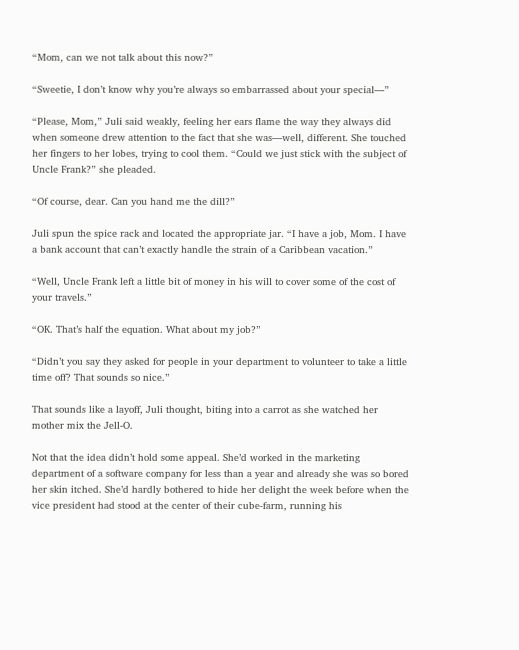“Mom, can we not talk about this now?”

“Sweetie, I don’t know why you’re always so embarrassed about your special—”

“Please, Mom,” Juli said weakly, feeling her ears flame the way they always did when someone drew attention to the fact that she was—well, different. She touched her fingers to her lobes, trying to cool them. “Could we just stick with the subject of Uncle Frank?” she pleaded.

“Of course, dear. Can you hand me the dill?”

Juli spun the spice rack and located the appropriate jar. “I have a job, Mom. I have a bank account that can’t exactly handle the strain of a Caribbean vacation.”

“Well, Uncle Frank left a little bit of money in his will to cover some of the cost of your travels.”

“OK. That’s half the equation. What about my job?”

“Didn’t you say they asked for people in your department to volunteer to take a little time off? That sounds so nice.”

That sounds like a layoff, Juli thought, biting into a carrot as she watched her mother mix the Jell-O.

Not that the idea didn’t hold some appeal. She’d worked in the marketing department of a software company for less than a year and already she was so bored her skin itched. She’d hardly bothered to hide her delight the week before when the vice president had stood at the center of their cube-farm, running his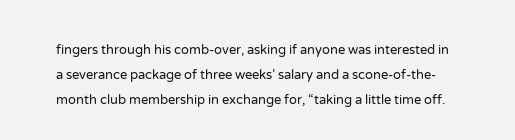fingers through his comb-over, asking if anyone was interested in a severance package of three weeks’ salary and a scone-of-the-month club membership in exchange for, “taking a little time off.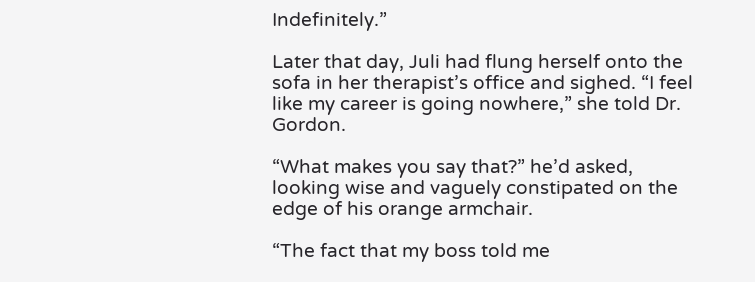Indefinitely.”

Later that day, Juli had flung herself onto the sofa in her therapist’s office and sighed. “I feel like my career is going nowhere,” she told Dr. Gordon.

“What makes you say that?” he’d asked, looking wise and vaguely constipated on the edge of his orange armchair.

“The fact that my boss told me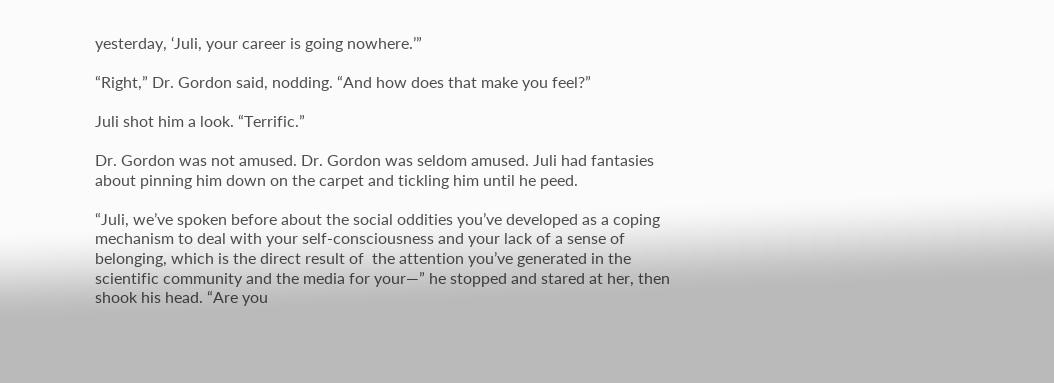yesterday, ‘Juli, your career is going nowhere.’”

“Right,” Dr. Gordon said, nodding. “And how does that make you feel?”

Juli shot him a look. “Terrific.”

Dr. Gordon was not amused. Dr. Gordon was seldom amused. Juli had fantasies about pinning him down on the carpet and tickling him until he peed.

“Juli, we’ve spoken before about the social oddities you’ve developed as a coping mechanism to deal with your self-consciousness and your lack of a sense of belonging, which is the direct result of  the attention you’ve generated in the scientific community and the media for your—” he stopped and stared at her, then shook his head. “Are you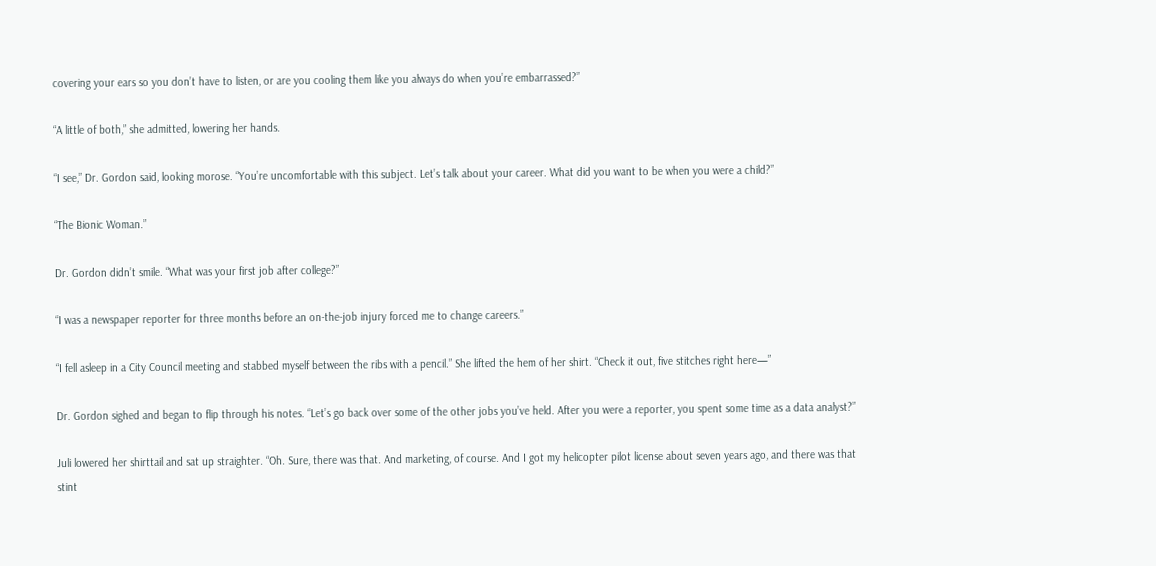covering your ears so you don’t have to listen, or are you cooling them like you always do when you’re embarrassed?”

“A little of both,” she admitted, lowering her hands.

“I see,” Dr. Gordon said, looking morose. “You’re uncomfortable with this subject. Let’s talk about your career. What did you want to be when you were a child?”

“The Bionic Woman.”

Dr. Gordon didn’t smile. “What was your first job after college?”

“I was a newspaper reporter for three months before an on-the-job injury forced me to change careers.”

“I fell asleep in a City Council meeting and stabbed myself between the ribs with a pencil.” She lifted the hem of her shirt. “Check it out, five stitches right here—”

Dr. Gordon sighed and began to flip through his notes. “Let’s go back over some of the other jobs you’ve held. After you were a reporter, you spent some time as a data analyst?”

Juli lowered her shirttail and sat up straighter. “Oh. Sure, there was that. And marketing, of course. And I got my helicopter pilot license about seven years ago, and there was that stint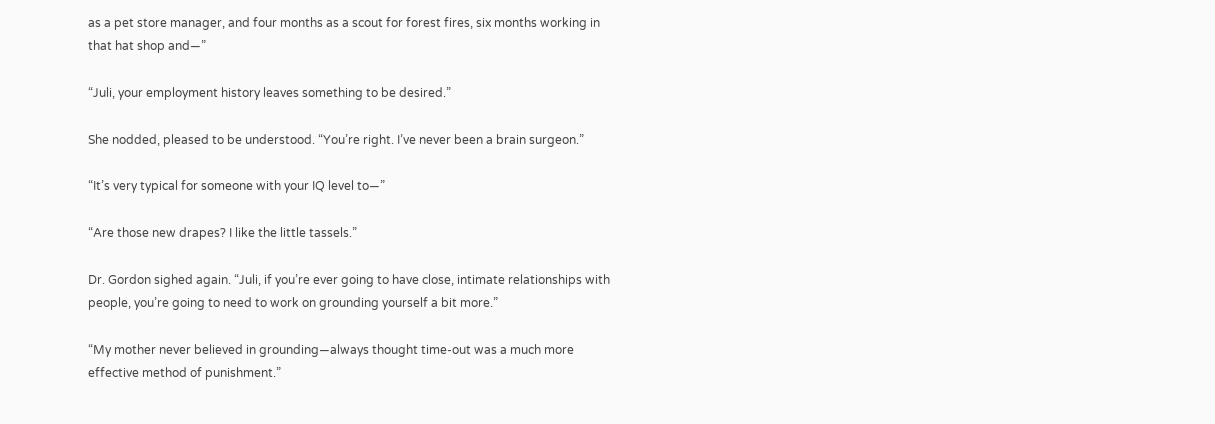as a pet store manager, and four months as a scout for forest fires, six months working in that hat shop and—”

“Juli, your employment history leaves something to be desired.”

She nodded, pleased to be understood. “You’re right. I’ve never been a brain surgeon.”

“It’s very typical for someone with your IQ level to—”

“Are those new drapes? I like the little tassels.”

Dr. Gordon sighed again. “Juli, if you’re ever going to have close, intimate relationships with people, you’re going to need to work on grounding yourself a bit more.”

“My mother never believed in grounding—always thought time-out was a much more effective method of punishment.”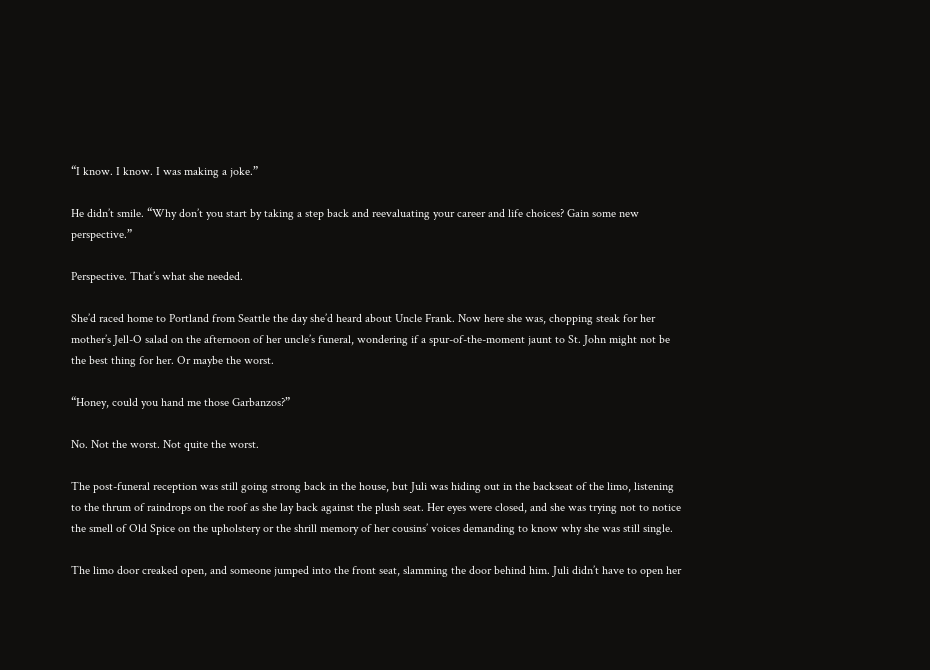“I know. I know. I was making a joke.”

He didn’t smile. “Why don’t you start by taking a step back and reevaluating your career and life choices? Gain some new perspective.”

Perspective. That’s what she needed.

She’d raced home to Portland from Seattle the day she’d heard about Uncle Frank. Now here she was, chopping steak for her mother’s Jell-O salad on the afternoon of her uncle’s funeral, wondering if a spur-of-the-moment jaunt to St. John might not be the best thing for her. Or maybe the worst.

“Honey, could you hand me those Garbanzos?”

No. Not the worst. Not quite the worst.

The post-funeral reception was still going strong back in the house, but Juli was hiding out in the backseat of the limo, listening to the thrum of raindrops on the roof as she lay back against the plush seat. Her eyes were closed, and she was trying not to notice the smell of Old Spice on the upholstery or the shrill memory of her cousins’ voices demanding to know why she was still single.

The limo door creaked open, and someone jumped into the front seat, slamming the door behind him. Juli didn’t have to open her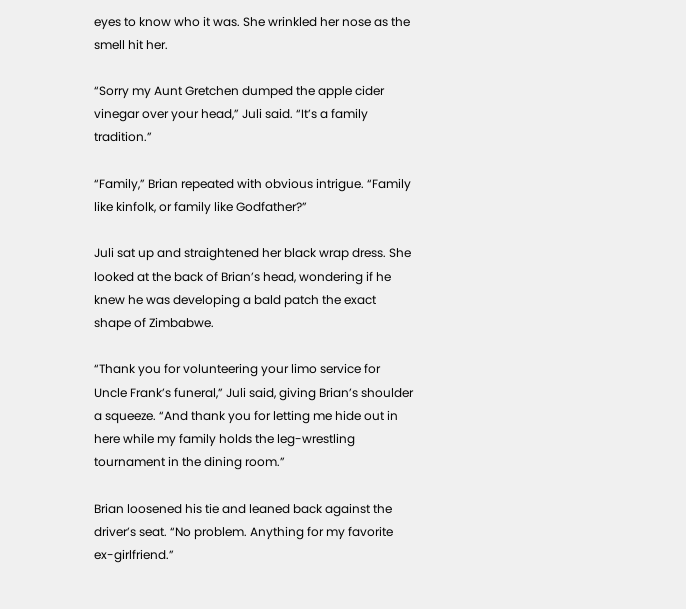eyes to know who it was. She wrinkled her nose as the smell hit her.

“Sorry my Aunt Gretchen dumped the apple cider vinegar over your head,” Juli said. “It’s a family tradition.”

“Family,” Brian repeated with obvious intrigue. “Family like kinfolk, or family like Godfather?”

Juli sat up and straightened her black wrap dress. She looked at the back of Brian’s head, wondering if he knew he was developing a bald patch the exact shape of Zimbabwe.

“Thank you for volunteering your limo service for Uncle Frank’s funeral,” Juli said, giving Brian’s shoulder a squeeze. “And thank you for letting me hide out in here while my family holds the leg-wrestling tournament in the dining room.”

Brian loosened his tie and leaned back against the driver’s seat. “No problem. Anything for my favorite ex-girlfriend.”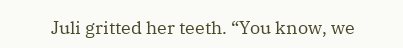Juli gritted her teeth. “You know, we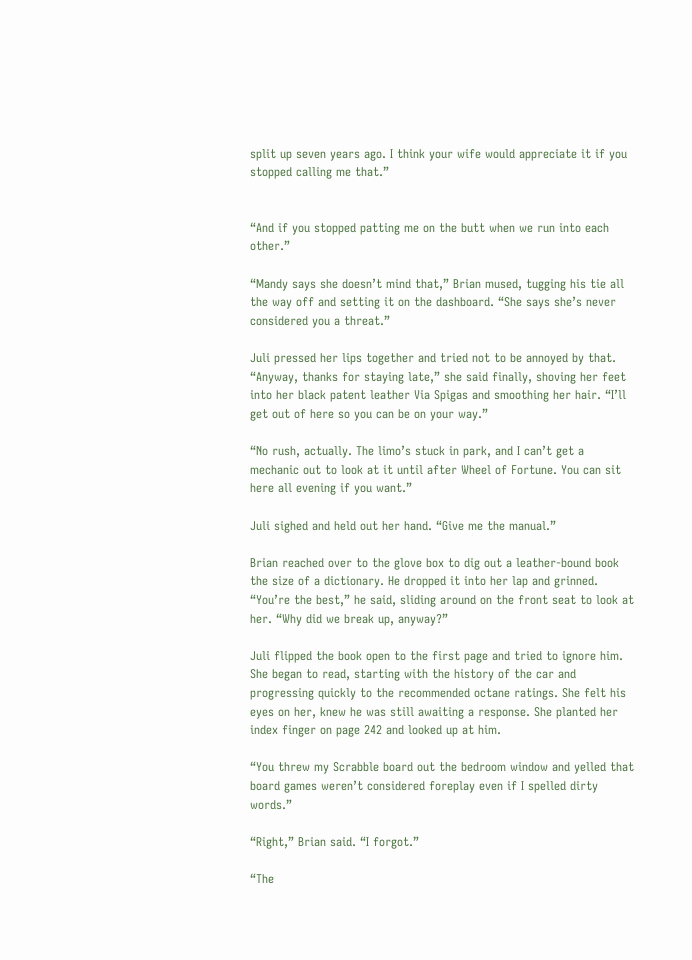split up seven years ago. I think your wife would appreciate it if you stopped calling me that.”


“And if you stopped patting me on the butt when we run into each other.”

“Mandy says she doesn’t mind that,” Brian mused, tugging his tie all the way off and setting it on the dashboard. “She says she’s never considered you a threat.”

Juli pressed her lips together and tried not to be annoyed by that. “Anyway, thanks for staying late,” she said finally, shoving her feet into her black patent leather Via Spigas and smoothing her hair. “I’ll get out of here so you can be on your way.”

“No rush, actually. The limo’s stuck in park, and I can’t get a mechanic out to look at it until after Wheel of Fortune. You can sit here all evening if you want.”

Juli sighed and held out her hand. “Give me the manual.”

Brian reached over to the glove box to dig out a leather-bound book the size of a dictionary. He dropped it into her lap and grinned. “You’re the best,” he said, sliding around on the front seat to look at her. “Why did we break up, anyway?”

Juli flipped the book open to the first page and tried to ignore him. She began to read, starting with the history of the car and progressing quickly to the recommended octane ratings. She felt his eyes on her, knew he was still awaiting a response. She planted her index finger on page 242 and looked up at him.

“You threw my Scrabble board out the bedroom window and yelled that board games weren’t considered foreplay even if I spelled dirty words.”

“Right,” Brian said. “I forgot.”

“The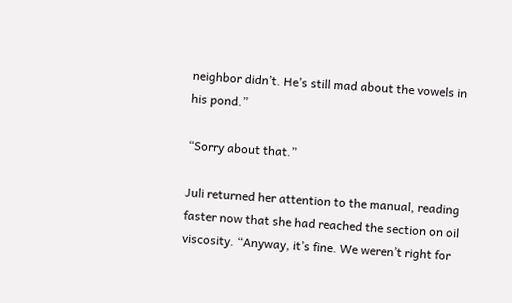neighbor didn’t. He’s still mad about the vowels in his pond.”

“Sorry about that.”

Juli returned her attention to the manual, reading faster now that she had reached the section on oil viscosity. “Anyway, it’s fine. We weren’t right for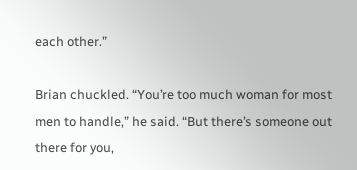each other.”

Brian chuckled. “You’re too much woman for most men to handle,” he said. “But there’s someone out there for you,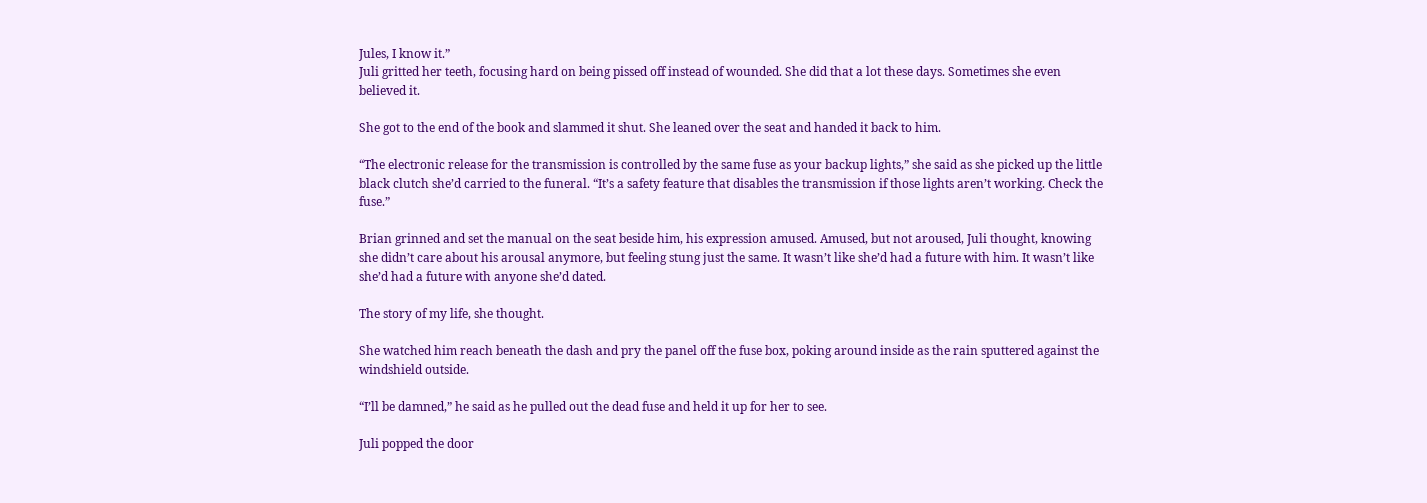Jules, I know it.”
Juli gritted her teeth, focusing hard on being pissed off instead of wounded. She did that a lot these days. Sometimes she even believed it.

She got to the end of the book and slammed it shut. She leaned over the seat and handed it back to him.

“The electronic release for the transmission is controlled by the same fuse as your backup lights,” she said as she picked up the little black clutch she’d carried to the funeral. “It’s a safety feature that disables the transmission if those lights aren’t working. Check the fuse.”

Brian grinned and set the manual on the seat beside him, his expression amused. Amused, but not aroused, Juli thought, knowing she didn’t care about his arousal anymore, but feeling stung just the same. It wasn’t like she’d had a future with him. It wasn’t like she’d had a future with anyone she’d dated.

The story of my life, she thought.

She watched him reach beneath the dash and pry the panel off the fuse box, poking around inside as the rain sputtered against the windshield outside.

“I’ll be damned,” he said as he pulled out the dead fuse and held it up for her to see.

Juli popped the door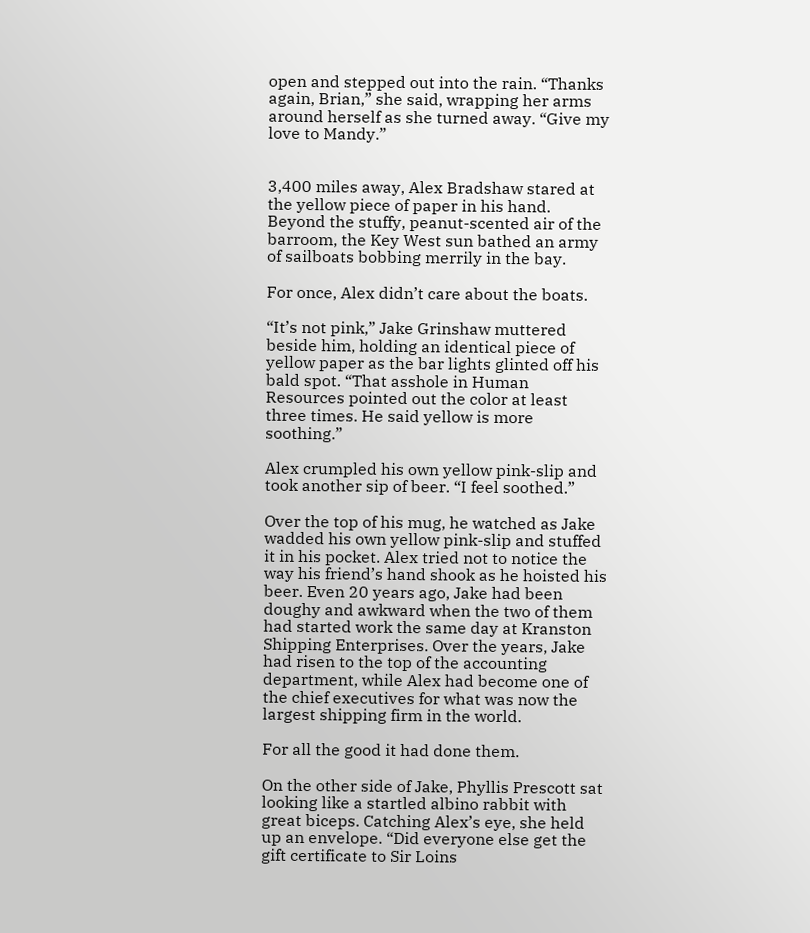open and stepped out into the rain. “Thanks again, Brian,” she said, wrapping her arms around herself as she turned away. “Give my love to Mandy.”


3,400 miles away, Alex Bradshaw stared at the yellow piece of paper in his hand. Beyond the stuffy, peanut-scented air of the barroom, the Key West sun bathed an army of sailboats bobbing merrily in the bay.

For once, Alex didn’t care about the boats.

“It’s not pink,” Jake Grinshaw muttered beside him, holding an identical piece of yellow paper as the bar lights glinted off his bald spot. “That asshole in Human Resources pointed out the color at least three times. He said yellow is more soothing.”

Alex crumpled his own yellow pink-slip and took another sip of beer. “I feel soothed.”

Over the top of his mug, he watched as Jake wadded his own yellow pink-slip and stuffed it in his pocket. Alex tried not to notice the way his friend’s hand shook as he hoisted his beer. Even 20 years ago, Jake had been doughy and awkward when the two of them had started work the same day at Kranston Shipping Enterprises. Over the years, Jake had risen to the top of the accounting department, while Alex had become one of the chief executives for what was now the largest shipping firm in the world.

For all the good it had done them.

On the other side of Jake, Phyllis Prescott sat looking like a startled albino rabbit with great biceps. Catching Alex’s eye, she held up an envelope. “Did everyone else get the gift certificate to Sir Loins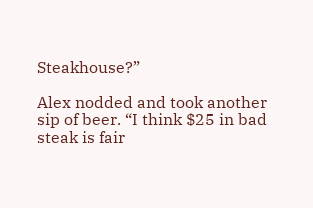Steakhouse?”

Alex nodded and took another sip of beer. “I think $25 in bad steak is fair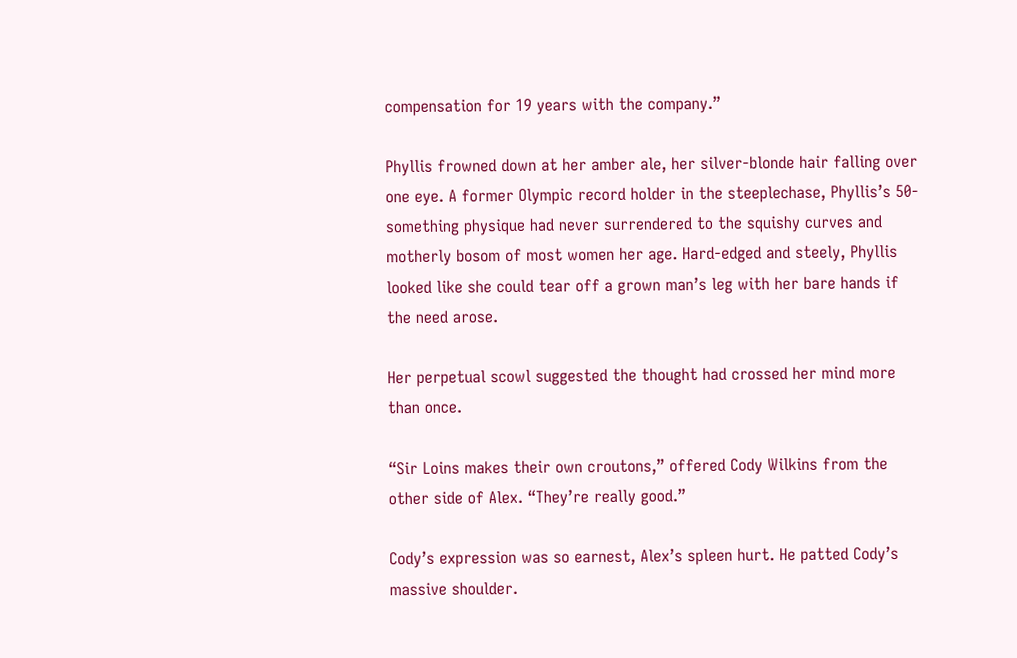compensation for 19 years with the company.”

Phyllis frowned down at her amber ale, her silver-blonde hair falling over one eye. A former Olympic record holder in the steeplechase, Phyllis’s 50-something physique had never surrendered to the squishy curves and motherly bosom of most women her age. Hard-edged and steely, Phyllis looked like she could tear off a grown man’s leg with her bare hands if the need arose.

Her perpetual scowl suggested the thought had crossed her mind more than once.

“Sir Loins makes their own croutons,” offered Cody Wilkins from the other side of Alex. “They’re really good.”

Cody’s expression was so earnest, Alex’s spleen hurt. He patted Cody’s massive shoulder.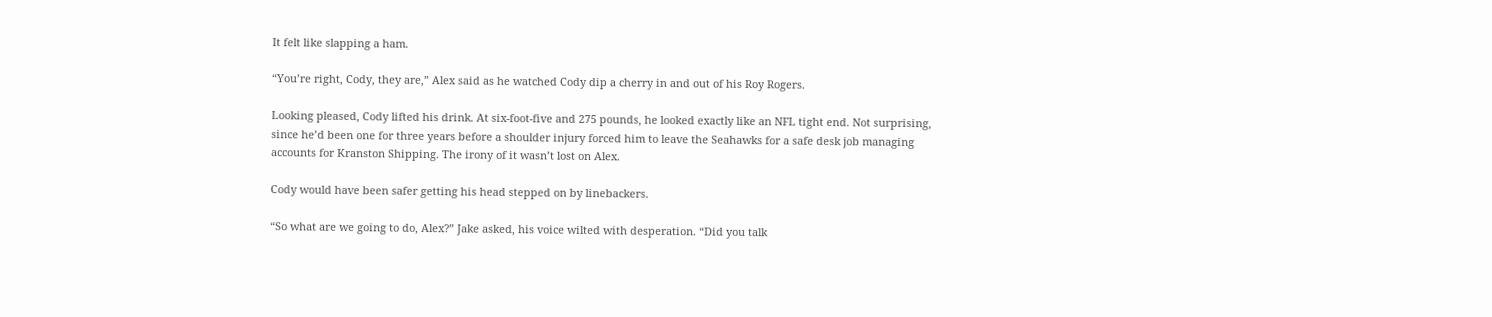It felt like slapping a ham.

“You’re right, Cody, they are,” Alex said as he watched Cody dip a cherry in and out of his Roy Rogers.

Looking pleased, Cody lifted his drink. At six-foot-five and 275 pounds, he looked exactly like an NFL tight end. Not surprising, since he’d been one for three years before a shoulder injury forced him to leave the Seahawks for a safe desk job managing accounts for Kranston Shipping. The irony of it wasn’t lost on Alex.

Cody would have been safer getting his head stepped on by linebackers.

“So what are we going to do, Alex?” Jake asked, his voice wilted with desperation. “Did you talk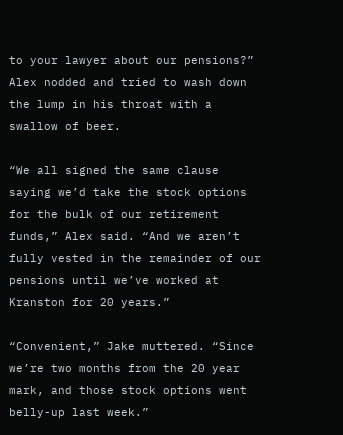to your lawyer about our pensions?”
Alex nodded and tried to wash down the lump in his throat with a swallow of beer.

“We all signed the same clause saying we’d take the stock options for the bulk of our retirement funds,” Alex said. “And we aren’t fully vested in the remainder of our pensions until we’ve worked at Kranston for 20 years.”

“Convenient,” Jake muttered. “Since we’re two months from the 20 year mark, and those stock options went belly-up last week.”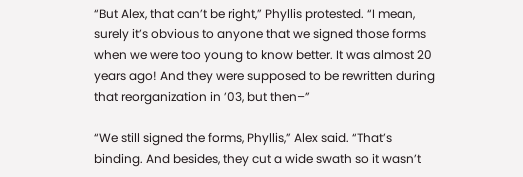“But Alex, that can’t be right,” Phyllis protested. “I mean, surely it’s obvious to anyone that we signed those forms when we were too young to know better. It was almost 20 years ago! And they were supposed to be rewritten during that reorganization in ’03, but then–”

“We still signed the forms, Phyllis,” Alex said. “That’s binding. And besides, they cut a wide swath so it wasn’t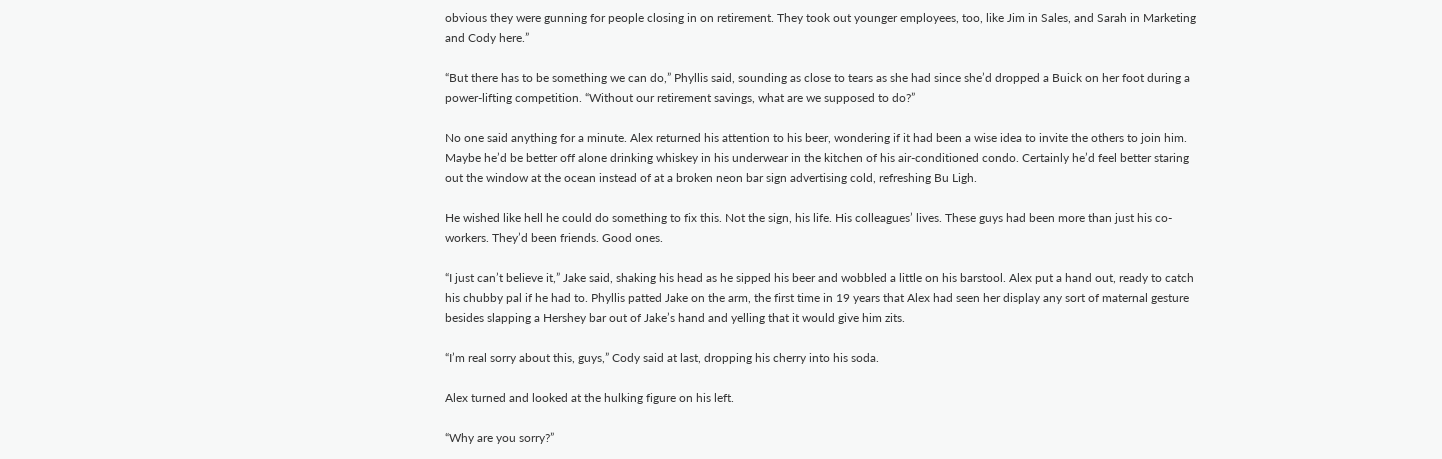obvious they were gunning for people closing in on retirement. They took out younger employees, too, like Jim in Sales, and Sarah in Marketing and Cody here.”

“But there has to be something we can do,” Phyllis said, sounding as close to tears as she had since she’d dropped a Buick on her foot during a power-lifting competition. “Without our retirement savings, what are we supposed to do?”

No one said anything for a minute. Alex returned his attention to his beer, wondering if it had been a wise idea to invite the others to join him. Maybe he’d be better off alone drinking whiskey in his underwear in the kitchen of his air-conditioned condo. Certainly he’d feel better staring out the window at the ocean instead of at a broken neon bar sign advertising cold, refreshing Bu Ligh.

He wished like hell he could do something to fix this. Not the sign, his life. His colleagues’ lives. These guys had been more than just his co-workers. They’d been friends. Good ones.

“I just can’t believe it,” Jake said, shaking his head as he sipped his beer and wobbled a little on his barstool. Alex put a hand out, ready to catch his chubby pal if he had to. Phyllis patted Jake on the arm, the first time in 19 years that Alex had seen her display any sort of maternal gesture besides slapping a Hershey bar out of Jake’s hand and yelling that it would give him zits.

“I’m real sorry about this, guys,” Cody said at last, dropping his cherry into his soda.

Alex turned and looked at the hulking figure on his left.

“Why are you sorry?”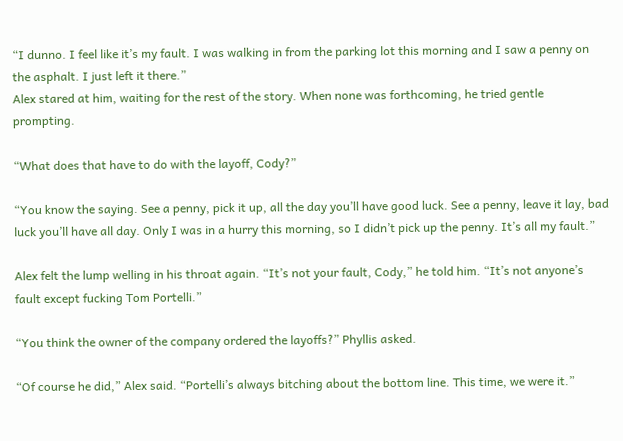“I dunno. I feel like it’s my fault. I was walking in from the parking lot this morning and I saw a penny on the asphalt. I just left it there.”
Alex stared at him, waiting for the rest of the story. When none was forthcoming, he tried gentle prompting.

“What does that have to do with the layoff, Cody?”

“You know the saying. See a penny, pick it up, all the day you’ll have good luck. See a penny, leave it lay, bad luck you’ll have all day. Only I was in a hurry this morning, so I didn’t pick up the penny. It’s all my fault.”

Alex felt the lump welling in his throat again. “It’s not your fault, Cody,” he told him. “It’s not anyone’s fault except fucking Tom Portelli.”

“You think the owner of the company ordered the layoffs?” Phyllis asked.

“Of course he did,” Alex said. “Portelli’s always bitching about the bottom line. This time, we were it.”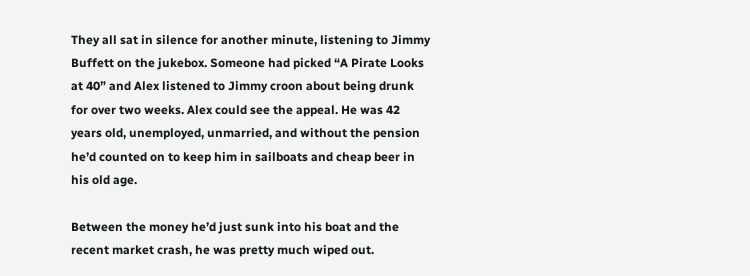They all sat in silence for another minute, listening to Jimmy Buffett on the jukebox. Someone had picked “A Pirate Looks at 40” and Alex listened to Jimmy croon about being drunk for over two weeks. Alex could see the appeal. He was 42 years old, unemployed, unmarried, and without the pension he’d counted on to keep him in sailboats and cheap beer in his old age.

Between the money he’d just sunk into his boat and the recent market crash, he was pretty much wiped out.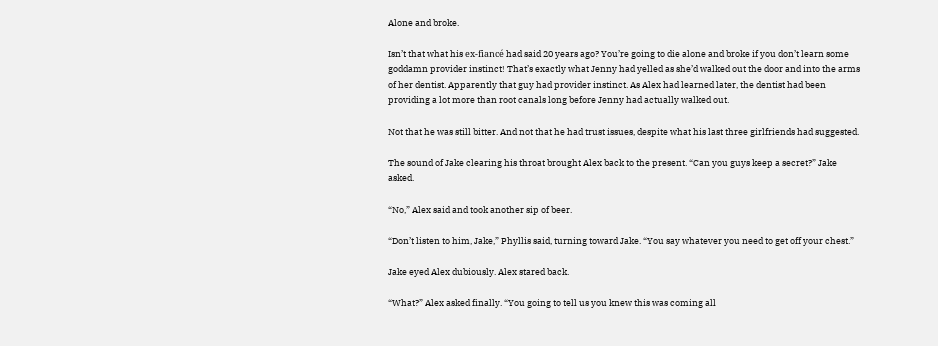Alone and broke.

Isn’t that what his ex-fiancé had said 20 years ago? You’re going to die alone and broke if you don’t learn some goddamn provider instinct! That’s exactly what Jenny had yelled as she’d walked out the door and into the arms of her dentist. Apparently that guy had provider instinct. As Alex had learned later, the dentist had been providing a lot more than root canals long before Jenny had actually walked out.

Not that he was still bitter. And not that he had trust issues, despite what his last three girlfriends had suggested.

The sound of Jake clearing his throat brought Alex back to the present. “Can you guys keep a secret?” Jake asked.

“No,” Alex said and took another sip of beer.

“Don’t listen to him, Jake,” Phyllis said, turning toward Jake. “You say whatever you need to get off your chest.”

Jake eyed Alex dubiously. Alex stared back.

“What?” Alex asked finally. “You going to tell us you knew this was coming all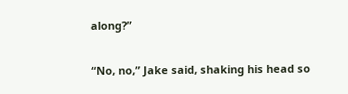along?”

“No, no,” Jake said, shaking his head so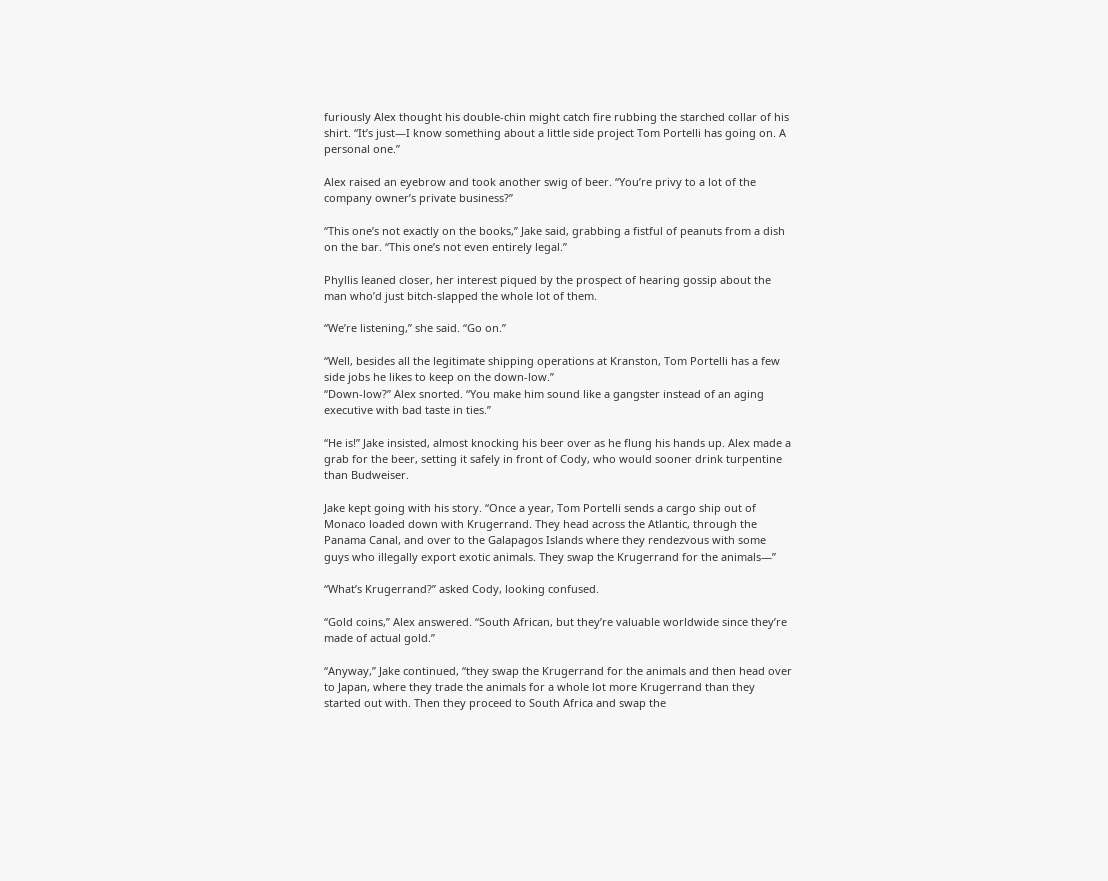furiously Alex thought his double-chin might catch fire rubbing the starched collar of his shirt. “It’s just—I know something about a little side project Tom Portelli has going on. A personal one.”

Alex raised an eyebrow and took another swig of beer. “You’re privy to a lot of the company owner’s private business?”

“This one’s not exactly on the books,” Jake said, grabbing a fistful of peanuts from a dish on the bar. “This one’s not even entirely legal.”

Phyllis leaned closer, her interest piqued by the prospect of hearing gossip about the man who’d just bitch-slapped the whole lot of them.

“We’re listening,” she said. “Go on.”

“Well, besides all the legitimate shipping operations at Kranston, Tom Portelli has a few side jobs he likes to keep on the down-low.”
“Down-low?” Alex snorted. “You make him sound like a gangster instead of an aging executive with bad taste in ties.”

“He is!” Jake insisted, almost knocking his beer over as he flung his hands up. Alex made a grab for the beer, setting it safely in front of Cody, who would sooner drink turpentine than Budweiser.

Jake kept going with his story. “Once a year, Tom Portelli sends a cargo ship out of Monaco loaded down with Krugerrand. They head across the Atlantic, through the Panama Canal, and over to the Galapagos Islands where they rendezvous with some guys who illegally export exotic animals. They swap the Krugerrand for the animals—”

“What’s Krugerrand?” asked Cody, looking confused.

“Gold coins,” Alex answered. “South African, but they’re valuable worldwide since they’re made of actual gold.”

“Anyway,” Jake continued, “they swap the Krugerrand for the animals and then head over to Japan, where they trade the animals for a whole lot more Krugerrand than they started out with. Then they proceed to South Africa and swap the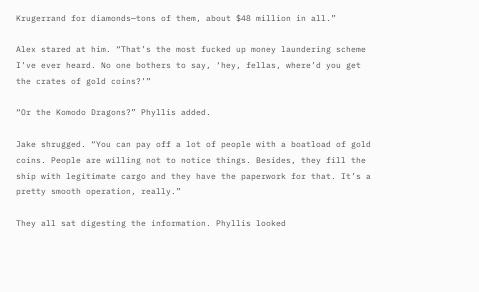Krugerrand for diamonds—tons of them, about $48 million in all.”

Alex stared at him. “That’s the most fucked up money laundering scheme I’ve ever heard. No one bothers to say, ‘hey, fellas, where’d you get the crates of gold coins?’”

“Or the Komodo Dragons?” Phyllis added.

Jake shrugged. “You can pay off a lot of people with a boatload of gold coins. People are willing not to notice things. Besides, they fill the ship with legitimate cargo and they have the paperwork for that. It’s a pretty smooth operation, really.”

They all sat digesting the information. Phyllis looked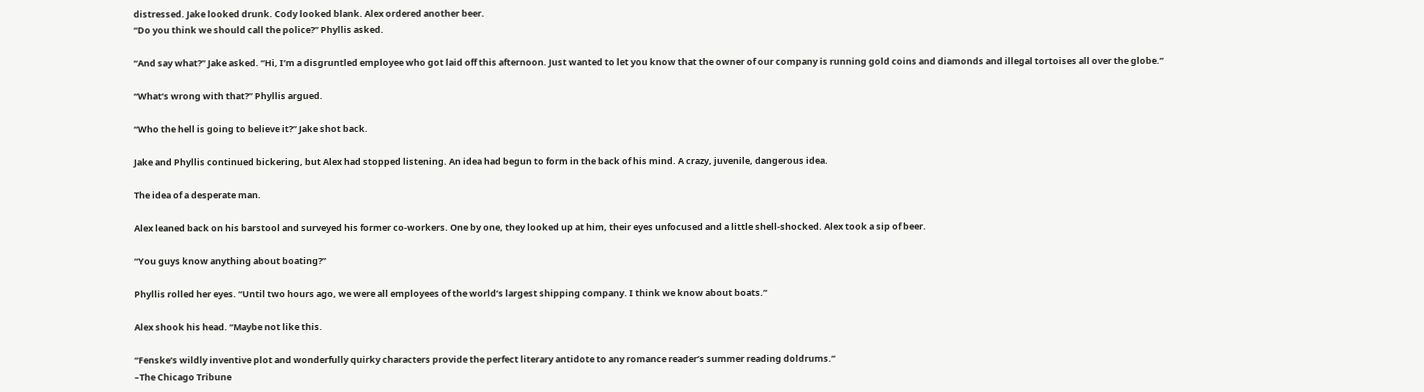distressed. Jake looked drunk. Cody looked blank. Alex ordered another beer.
“Do you think we should call the police?” Phyllis asked.

“And say what?” Jake asked. “Hi, I’m a disgruntled employee who got laid off this afternoon. Just wanted to let you know that the owner of our company is running gold coins and diamonds and illegal tortoises all over the globe.”

“What’s wrong with that?” Phyllis argued.

“Who the hell is going to believe it?” Jake shot back.

Jake and Phyllis continued bickering, but Alex had stopped listening. An idea had begun to form in the back of his mind. A crazy, juvenile, dangerous idea.

The idea of a desperate man.

Alex leaned back on his barstool and surveyed his former co-workers. One by one, they looked up at him, their eyes unfocused and a little shell-shocked. Alex took a sip of beer.

“You guys know anything about boating?”

Phyllis rolled her eyes. “Until two hours ago, we were all employees of the world’s largest shipping company. I think we know about boats.”

Alex shook his head. “Maybe not like this.

“Fenske’s wildly inventive plot and wonderfully quirky characters provide the perfect literary antidote to any romance reader’s summer reading doldrums.”
–The Chicago Tribune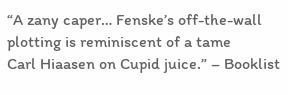“A zany caper… Fenske’s off-the-wall plotting is reminiscent of a tame
Carl Hiaasen on Cupid juice.” – Booklist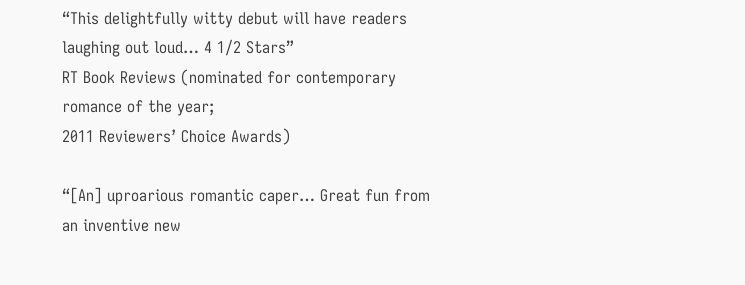“This delightfully witty debut will have readers laughing out loud… 4 1/2 Stars”
RT Book Reviews (nominated for contemporary romance of the year;
2011 Reviewers’ Choice Awards)

“[An] uproarious romantic caper… Great fun from an inventive new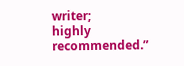writer;
highly recommended.”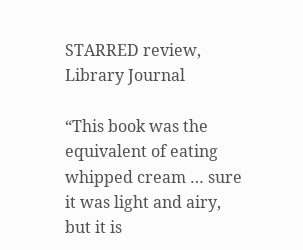STARRED review, Library Journal

“This book was the equivalent of eating whipped cream … sure it was light and airy,
but it is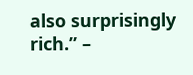also surprisingly rich.” –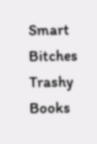Smart Bitches Trashy Books